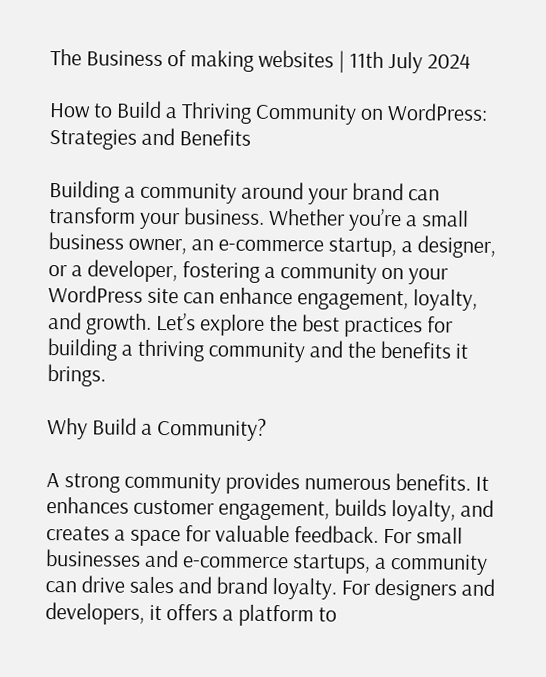The Business of making websites | 11th July 2024

How to Build a Thriving Community on WordPress: Strategies and Benefits

Building a community around your brand can transform your business. Whether you’re a small business owner, an e-commerce startup, a designer, or a developer, fostering a community on your WordPress site can enhance engagement, loyalty, and growth. Let’s explore the best practices for building a thriving community and the benefits it brings.

Why Build a Community?

A strong community provides numerous benefits. It enhances customer engagement, builds loyalty, and creates a space for valuable feedback. For small businesses and e-commerce startups, a community can drive sales and brand loyalty. For designers and developers, it offers a platform to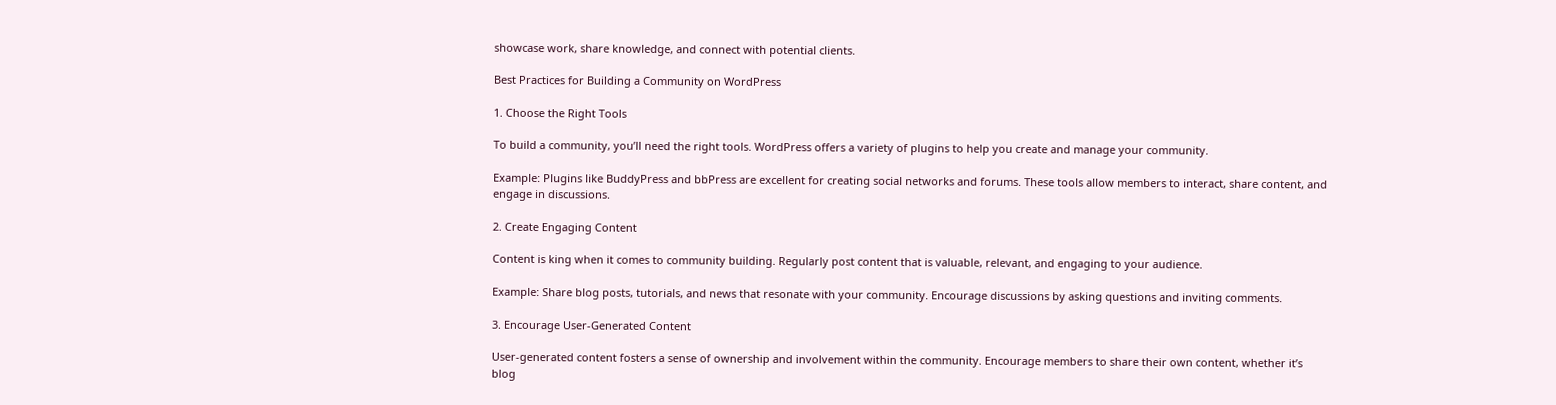showcase work, share knowledge, and connect with potential clients.

Best Practices for Building a Community on WordPress

1. Choose the Right Tools

To build a community, you’ll need the right tools. WordPress offers a variety of plugins to help you create and manage your community.

Example: Plugins like BuddyPress and bbPress are excellent for creating social networks and forums. These tools allow members to interact, share content, and engage in discussions.

2. Create Engaging Content

Content is king when it comes to community building. Regularly post content that is valuable, relevant, and engaging to your audience.

Example: Share blog posts, tutorials, and news that resonate with your community. Encourage discussions by asking questions and inviting comments.

3. Encourage User-Generated Content

User-generated content fosters a sense of ownership and involvement within the community. Encourage members to share their own content, whether it’s blog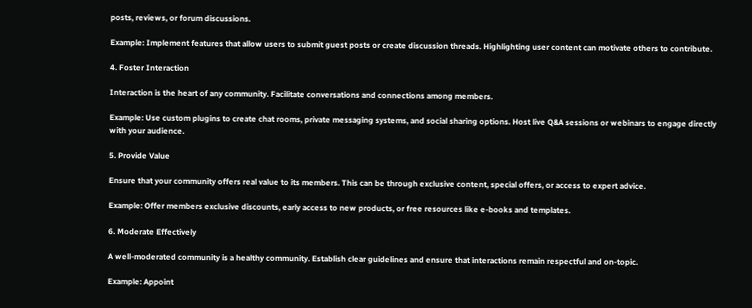posts, reviews, or forum discussions.

Example: Implement features that allow users to submit guest posts or create discussion threads. Highlighting user content can motivate others to contribute.

4. Foster Interaction

Interaction is the heart of any community. Facilitate conversations and connections among members.

Example: Use custom plugins to create chat rooms, private messaging systems, and social sharing options. Host live Q&A sessions or webinars to engage directly with your audience.

5. Provide Value

Ensure that your community offers real value to its members. This can be through exclusive content, special offers, or access to expert advice.

Example: Offer members exclusive discounts, early access to new products, or free resources like e-books and templates.

6. Moderate Effectively

A well-moderated community is a healthy community. Establish clear guidelines and ensure that interactions remain respectful and on-topic.

Example: Appoint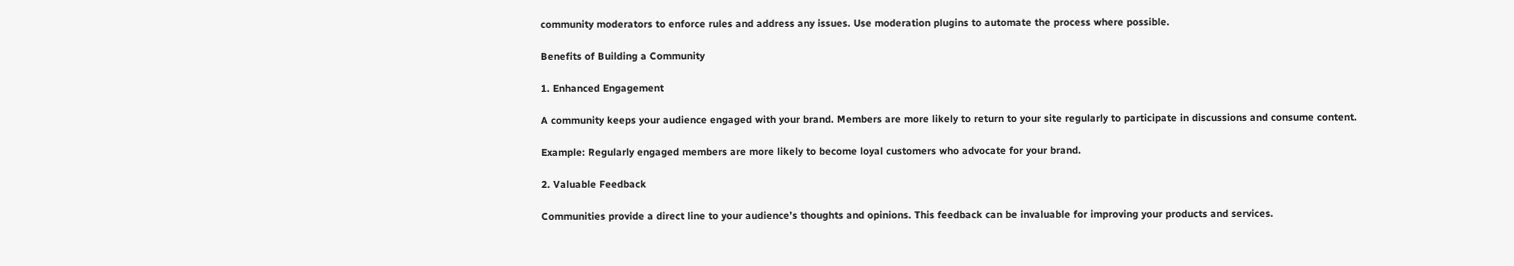community moderators to enforce rules and address any issues. Use moderation plugins to automate the process where possible.

Benefits of Building a Community

1. Enhanced Engagement

A community keeps your audience engaged with your brand. Members are more likely to return to your site regularly to participate in discussions and consume content.

Example: Regularly engaged members are more likely to become loyal customers who advocate for your brand.

2. Valuable Feedback

Communities provide a direct line to your audience’s thoughts and opinions. This feedback can be invaluable for improving your products and services.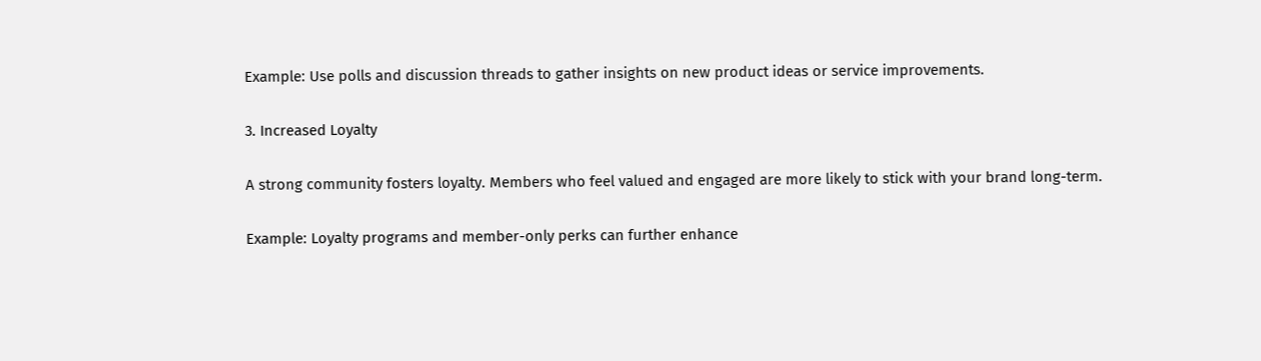Example: Use polls and discussion threads to gather insights on new product ideas or service improvements.

3. Increased Loyalty

A strong community fosters loyalty. Members who feel valued and engaged are more likely to stick with your brand long-term.

Example: Loyalty programs and member-only perks can further enhance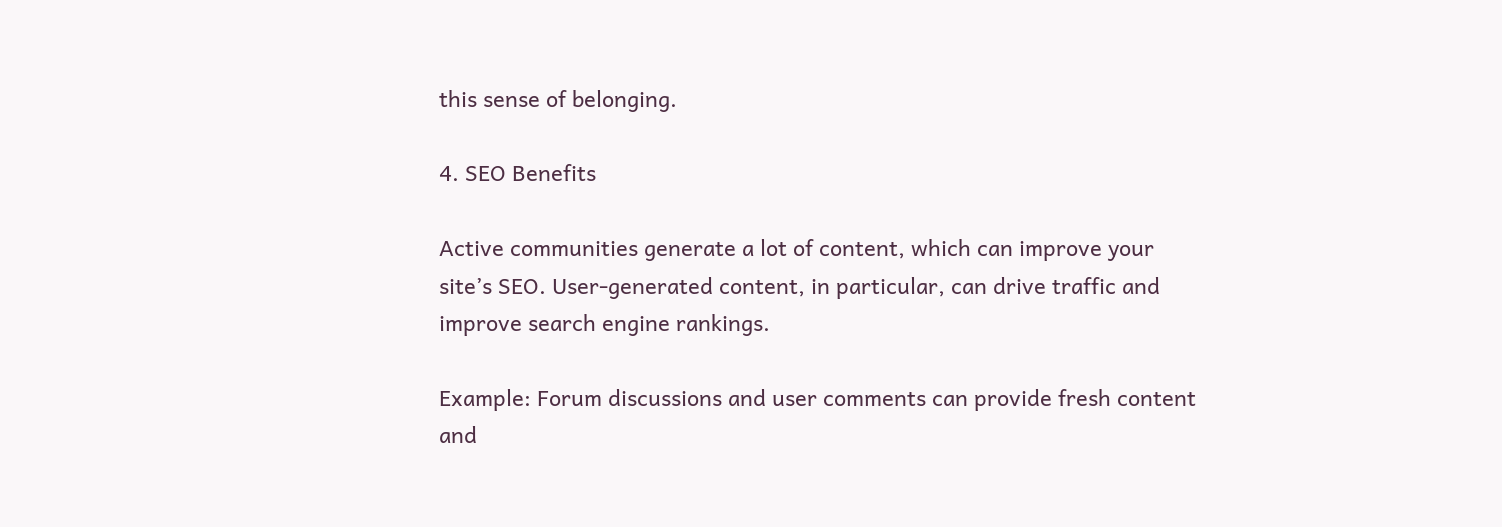this sense of belonging.

4. SEO Benefits

Active communities generate a lot of content, which can improve your site’s SEO. User-generated content, in particular, can drive traffic and improve search engine rankings.

Example: Forum discussions and user comments can provide fresh content and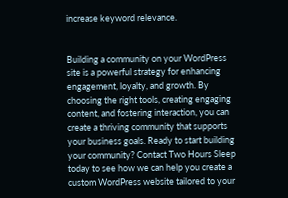increase keyword relevance.


Building a community on your WordPress site is a powerful strategy for enhancing engagement, loyalty, and growth. By choosing the right tools, creating engaging content, and fostering interaction, you can create a thriving community that supports your business goals. Ready to start building your community? Contact Two Hours Sleep today to see how we can help you create a custom WordPress website tailored to your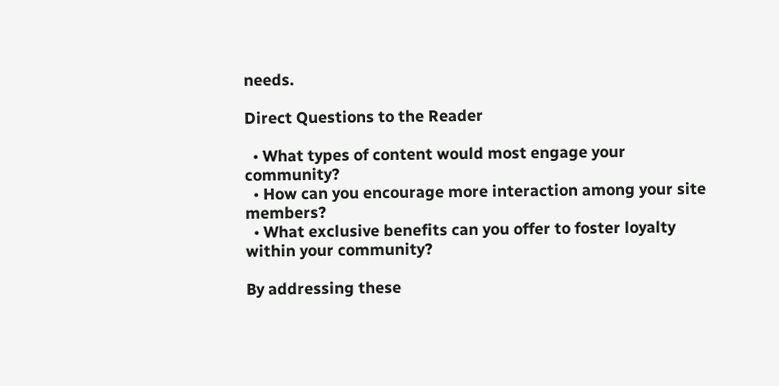needs.

Direct Questions to the Reader

  • What types of content would most engage your community?
  • How can you encourage more interaction among your site members?
  • What exclusive benefits can you offer to foster loyalty within your community?

By addressing these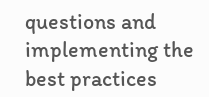questions and implementing the best practices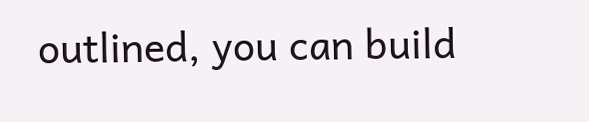outlined, you can build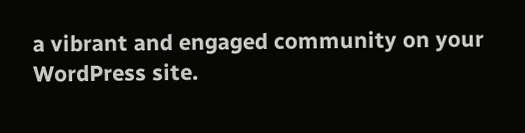a vibrant and engaged community on your WordPress site.